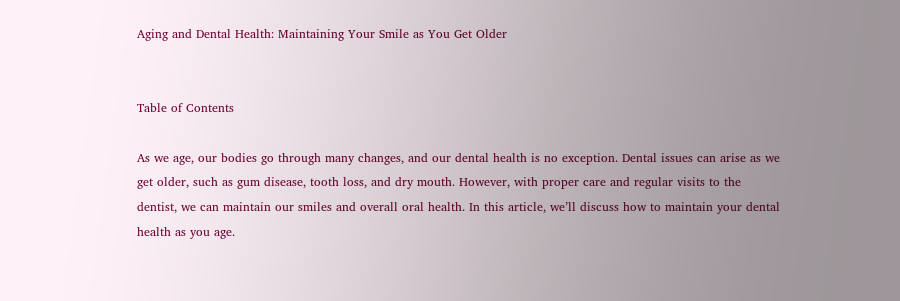Aging and Dental Health: Maintaining Your Smile as You Get Older


Table of Contents

As we age, our bodies go through many changes, and our dental health is no exception. Dental issues can arise as we get older, such as gum disease, tooth loss, and dry mouth. However, with proper care and regular visits to the dentist, we can maintain our smiles and overall oral health. In this article, we’ll discuss how to maintain your dental health as you age.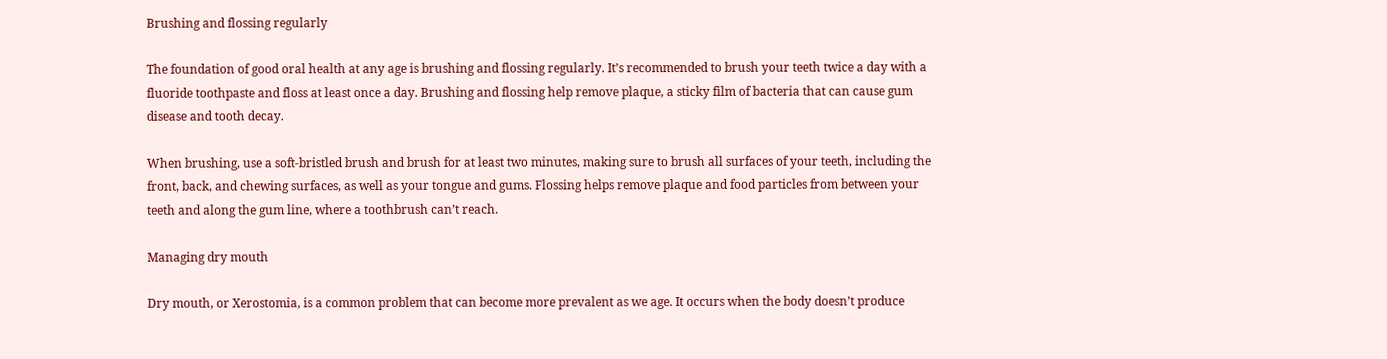Brushing and flossing regularly

The foundation of good oral health at any age is brushing and flossing regularly. It’s recommended to brush your teeth twice a day with a fluoride toothpaste and floss at least once a day. Brushing and flossing help remove plaque, a sticky film of bacteria that can cause gum disease and tooth decay.

When brushing, use a soft-bristled brush and brush for at least two minutes, making sure to brush all surfaces of your teeth, including the front, back, and chewing surfaces, as well as your tongue and gums. Flossing helps remove plaque and food particles from between your teeth and along the gum line, where a toothbrush can’t reach.

Managing dry mouth

Dry mouth, or Xerostomia, is a common problem that can become more prevalent as we age. It occurs when the body doesn’t produce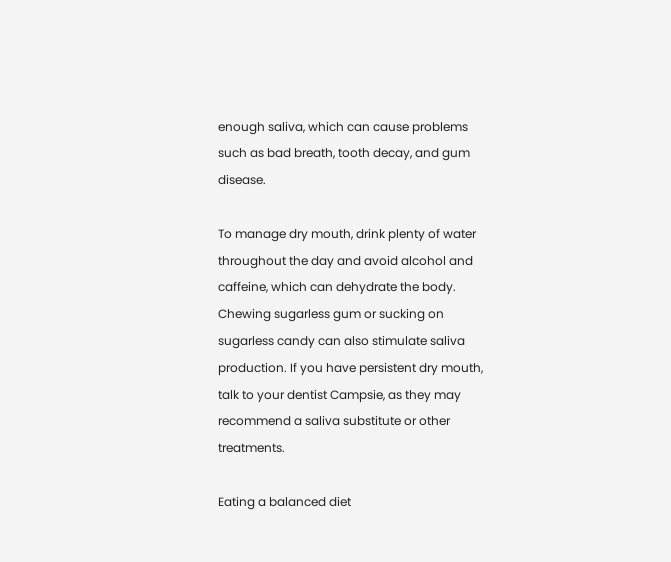enough saliva, which can cause problems such as bad breath, tooth decay, and gum disease.

To manage dry mouth, drink plenty of water throughout the day and avoid alcohol and caffeine, which can dehydrate the body. Chewing sugarless gum or sucking on sugarless candy can also stimulate saliva production. If you have persistent dry mouth, talk to your dentist Campsie, as they may recommend a saliva substitute or other treatments.

Eating a balanced diet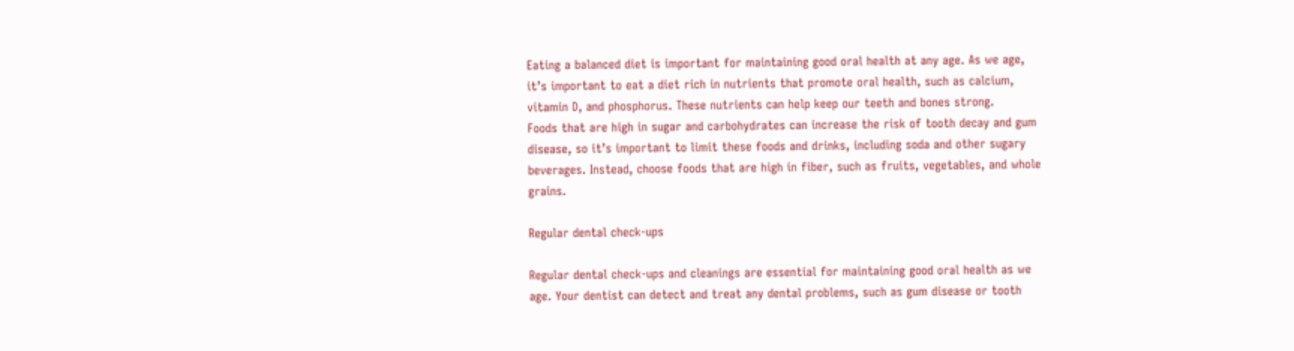Eating a balanced diet is important for maintaining good oral health at any age. As we age, it’s important to eat a diet rich in nutrients that promote oral health, such as calcium, vitamin D, and phosphorus. These nutrients can help keep our teeth and bones strong.
Foods that are high in sugar and carbohydrates can increase the risk of tooth decay and gum disease, so it’s important to limit these foods and drinks, including soda and other sugary beverages. Instead, choose foods that are high in fiber, such as fruits, vegetables, and whole grains.

Regular dental check-ups

Regular dental check-ups and cleanings are essential for maintaining good oral health as we age. Your dentist can detect and treat any dental problems, such as gum disease or tooth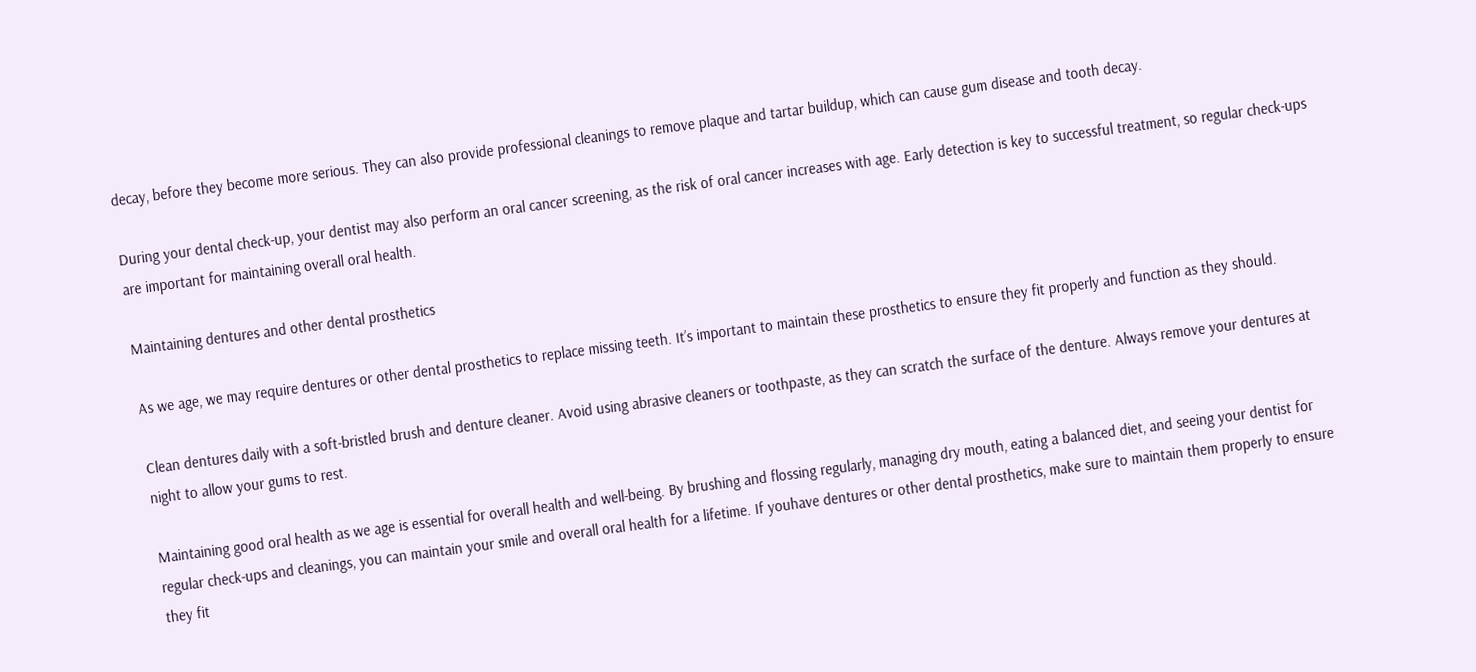decay, before they become more serious. They can also provide professional cleanings to remove plaque and tartar buildup, which can cause gum disease and tooth decay.

During your dental check-up, your dentist may also perform an oral cancer screening, as the risk of oral cancer increases with age. Early detection is key to successful treatment, so regular check-ups are important for maintaining overall oral health.

Maintaining dentures and other dental prosthetics

As we age, we may require dentures or other dental prosthetics to replace missing teeth. It’s important to maintain these prosthetics to ensure they fit properly and function as they should.

Clean dentures daily with a soft-bristled brush and denture cleaner. Avoid using abrasive cleaners or toothpaste, as they can scratch the surface of the denture. Always remove your dentures at night to allow your gums to rest.

Maintaining good oral health as we age is essential for overall health and well-being. By brushing and flossing regularly, managing dry mouth, eating a balanced diet, and seeing your dentist for regular check-ups and cleanings, you can maintain your smile and overall oral health for a lifetime. If youhave dentures or other dental prosthetics, make sure to maintain them properly to ensure they fit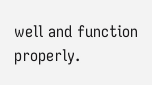well and function properly.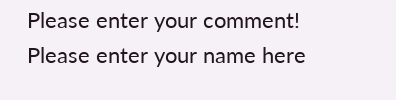Please enter your comment!
Please enter your name here